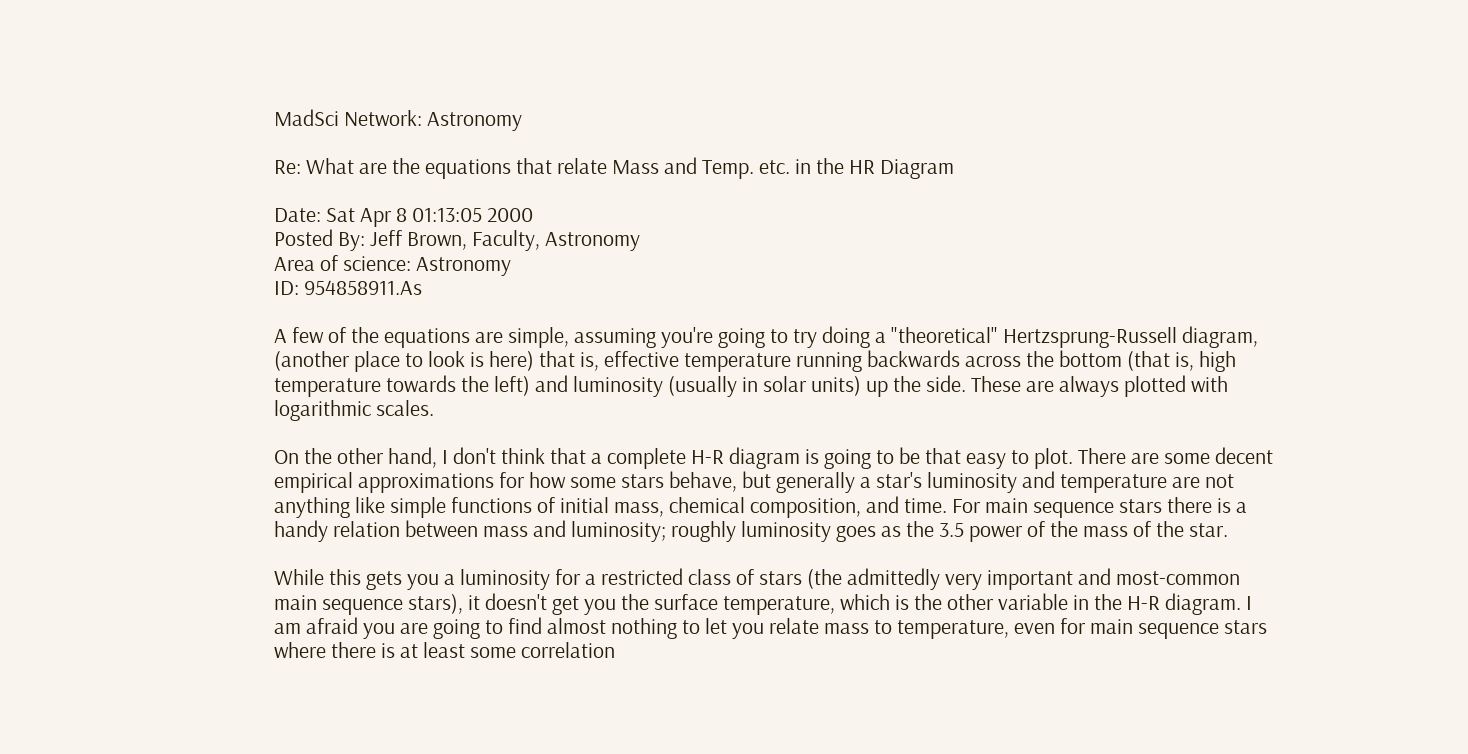MadSci Network: Astronomy

Re: What are the equations that relate Mass and Temp. etc. in the HR Diagram

Date: Sat Apr 8 01:13:05 2000
Posted By: Jeff Brown, Faculty, Astronomy
Area of science: Astronomy
ID: 954858911.As

A few of the equations are simple, assuming you're going to try doing a "theoretical" Hertzsprung-Russell diagram, (another place to look is here) that is, effective temperature running backwards across the bottom (that is, high temperature towards the left) and luminosity (usually in solar units) up the side. These are always plotted with logarithmic scales.

On the other hand, I don't think that a complete H-R diagram is going to be that easy to plot. There are some decent empirical approximations for how some stars behave, but generally a star's luminosity and temperature are not anything like simple functions of initial mass, chemical composition, and time. For main sequence stars there is a handy relation between mass and luminosity; roughly luminosity goes as the 3.5 power of the mass of the star.

While this gets you a luminosity for a restricted class of stars (the admittedly very important and most-common main sequence stars), it doesn't get you the surface temperature, which is the other variable in the H-R diagram. I am afraid you are going to find almost nothing to let you relate mass to temperature, even for main sequence stars where there is at least some correlation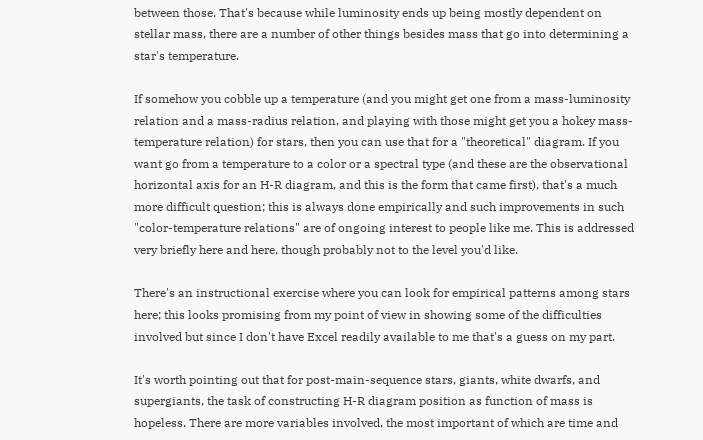between those. That's because while luminosity ends up being mostly dependent on stellar mass, there are a number of other things besides mass that go into determining a star's temperature.

If somehow you cobble up a temperature (and you might get one from a mass-luminosity relation and a mass-radius relation, and playing with those might get you a hokey mass-temperature relation) for stars, then you can use that for a "theoretical" diagram. If you want go from a temperature to a color or a spectral type (and these are the observational horizontal axis for an H-R diagram, and this is the form that came first), that's a much more difficult question; this is always done empirically and such improvements in such "color-temperature relations" are of ongoing interest to people like me. This is addressed very briefly here and here, though probably not to the level you'd like.

There's an instructional exercise where you can look for empirical patterns among stars here; this looks promising from my point of view in showing some of the difficulties involved but since I don't have Excel readily available to me that's a guess on my part.

It's worth pointing out that for post-main-sequence stars, giants, white dwarfs, and supergiants, the task of constructing H-R diagram position as function of mass is hopeless. There are more variables involved, the most important of which are time and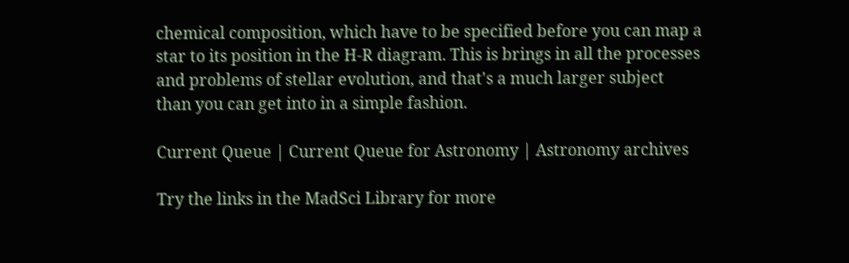chemical composition, which have to be specified before you can map a star to its position in the H-R diagram. This is brings in all the processes and problems of stellar evolution, and that's a much larger subject than you can get into in a simple fashion.

Current Queue | Current Queue for Astronomy | Astronomy archives

Try the links in the MadSci Library for more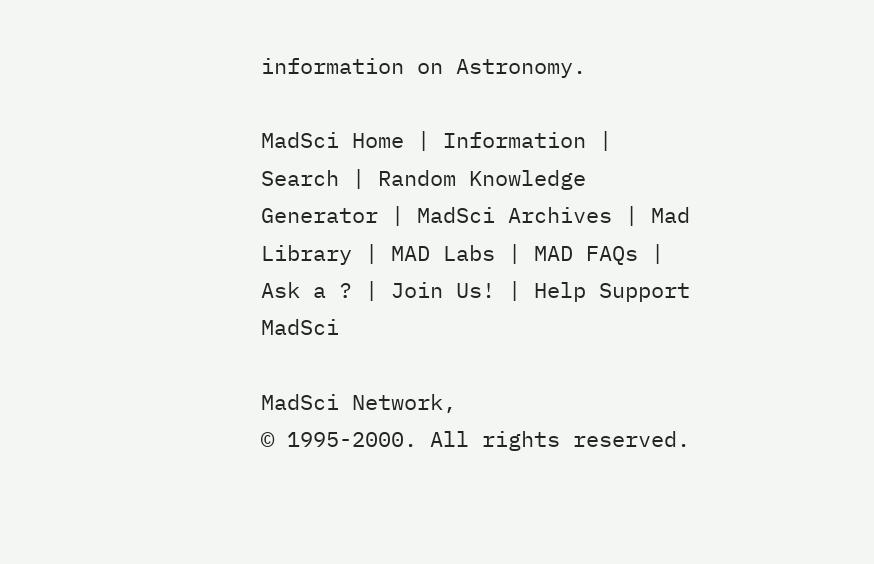information on Astronomy.

MadSci Home | Information | Search | Random Knowledge Generator | MadSci Archives | Mad Library | MAD Labs | MAD FAQs | Ask a ? | Join Us! | Help Support MadSci

MadSci Network,
© 1995-2000. All rights reserved.